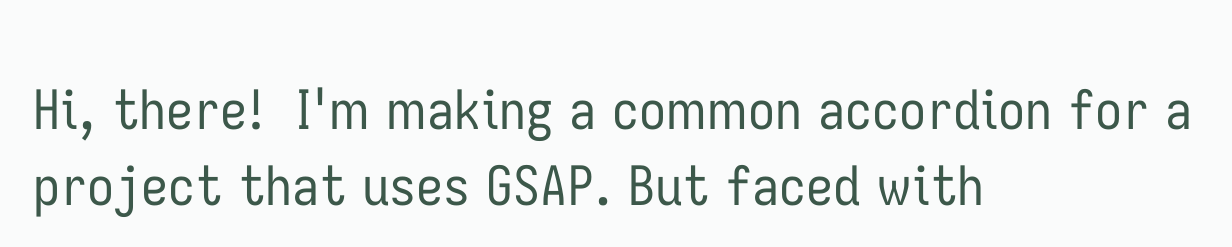Hi, there!  I'm making a common accordion for a project that uses GSAP. But faced with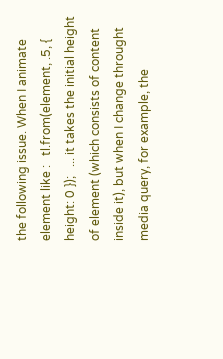the following issue. When I animate element like :   tl.from(element, .5, { height: 0 });   ... it takes the initial height of element (which consists of content inside it), but when I change throught media query, for example, the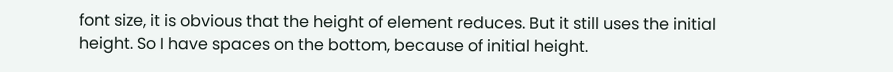font size, it is obvious that the height of element reduces. But it still uses the initial height. So I have spaces on the bottom, because of initial height.